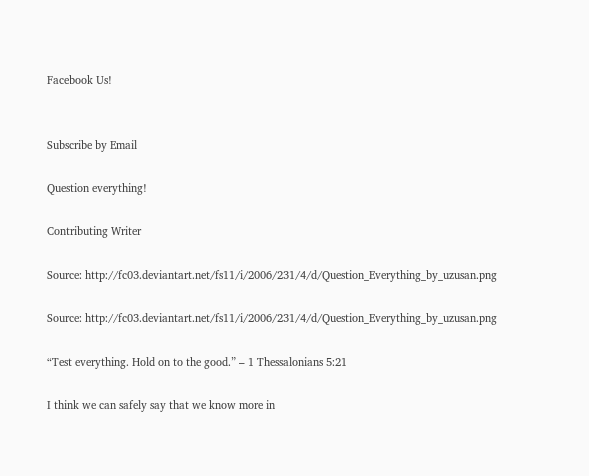Facebook Us!


Subscribe by Email

Question everything!

Contributing Writer

Source: http://fc03.deviantart.net/fs11/i/2006/231/4/d/Question_Everything_by_uzusan.png

Source: http://fc03.deviantart.net/fs11/i/2006/231/4/d/Question_Everything_by_uzusan.png

“Test everything. Hold on to the good.” – 1 Thessalonians 5:21

I think we can safely say that we know more in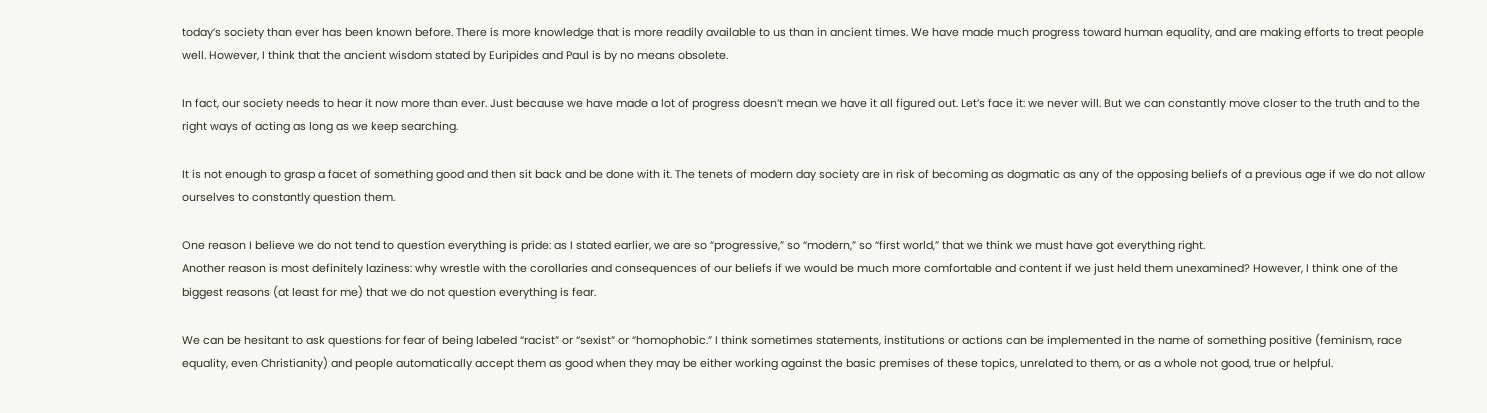today’s society than ever has been known before. There is more knowledge that is more readily available to us than in ancient times. We have made much progress toward human equality, and are making efforts to treat people well. However, I think that the ancient wisdom stated by Euripides and Paul is by no means obsolete.

In fact, our society needs to hear it now more than ever. Just because we have made a lot of progress doesn’t mean we have it all figured out. Let’s face it: we never will. But we can constantly move closer to the truth and to the right ways of acting as long as we keep searching.

It is not enough to grasp a facet of something good and then sit back and be done with it. The tenets of modern day society are in risk of becoming as dogmatic as any of the opposing beliefs of a previous age if we do not allow ourselves to constantly question them.

One reason I believe we do not tend to question everything is pride: as I stated earlier, we are so “progressive,” so “modern,” so “first world,” that we think we must have got everything right.
Another reason is most definitely laziness: why wrestle with the corollaries and consequences of our beliefs if we would be much more comfortable and content if we just held them unexamined? However, I think one of the biggest reasons (at least for me) that we do not question everything is fear.

We can be hesitant to ask questions for fear of being labeled “racist” or “sexist” or “homophobic.” I think sometimes statements, institutions or actions can be implemented in the name of something positive (feminism, race equality, even Christianity) and people automatically accept them as good when they may be either working against the basic premises of these topics, unrelated to them, or as a whole not good, true or helpful.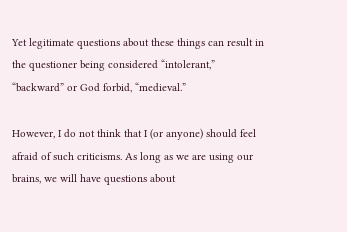Yet legitimate questions about these things can result in the questioner being considered “intolerant,” “backward” or God forbid, “medieval.”

However, I do not think that I (or anyone) should feel afraid of such criticisms. As long as we are using our brains, we will have questions about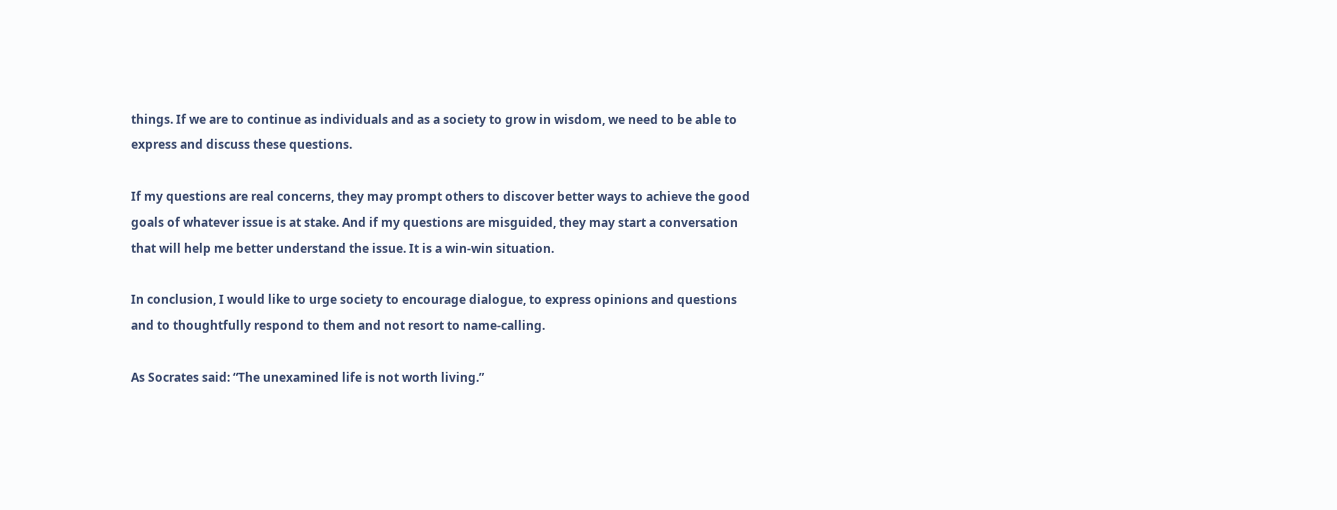things. If we are to continue as individuals and as a society to grow in wisdom, we need to be able to express and discuss these questions.

If my questions are real concerns, they may prompt others to discover better ways to achieve the good goals of whatever issue is at stake. And if my questions are misguided, they may start a conversation that will help me better understand the issue. It is a win-win situation.

In conclusion, I would like to urge society to encourage dialogue, to express opinions and questions and to thoughtfully respond to them and not resort to name-calling.

As Socrates said: “The unexamined life is not worth living.”